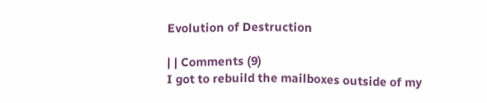Evolution of Destruction

| | Comments (9)
I got to rebuild the mailboxes outside of my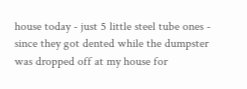house today - just 5 little steel tube ones - since they got dented while the dumpster was dropped off at my house for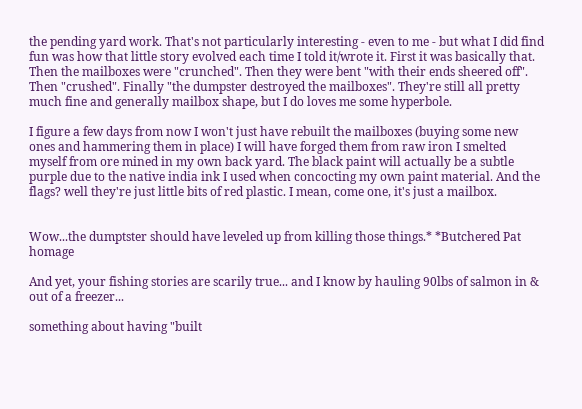the pending yard work. That's not particularly interesting - even to me - but what I did find fun was how that little story evolved each time I told it/wrote it. First it was basically that. Then the mailboxes were "crunched". Then they were bent "with their ends sheered off". Then "crushed". Finally "the dumpster destroyed the mailboxes". They're still all pretty much fine and generally mailbox shape, but I do loves me some hyperbole.

I figure a few days from now I won't just have rebuilt the mailboxes (buying some new ones and hammering them in place) I will have forged them from raw iron I smelted myself from ore mined in my own back yard. The black paint will actually be a subtle purple due to the native india ink I used when concocting my own paint material. And the flags? well they're just little bits of red plastic. I mean, come one, it's just a mailbox.


Wow...the dumptster should have leveled up from killing those things.* *Butchered Pat homage

And yet, your fishing stories are scarily true... and I know by hauling 90lbs of salmon in & out of a freezer...

something about having "built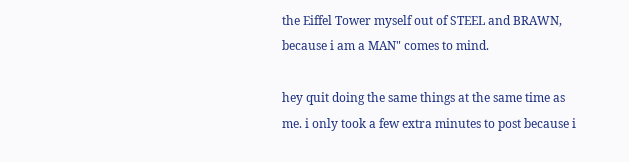the Eiffel Tower myself out of STEEL and BRAWN, because i am a MAN" comes to mind.

hey quit doing the same things at the same time as me. i only took a few extra minutes to post because i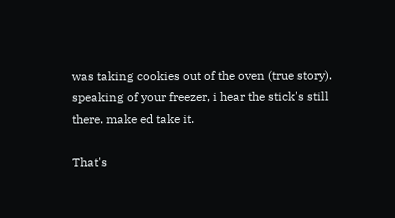was taking cookies out of the oven (true story). speaking of your freezer, i hear the stick's still there. make ed take it.

That's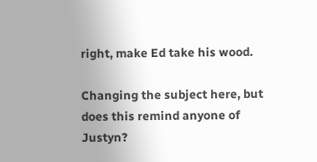right, make Ed take his wood.

Changing the subject here, but does this remind anyone of Justyn?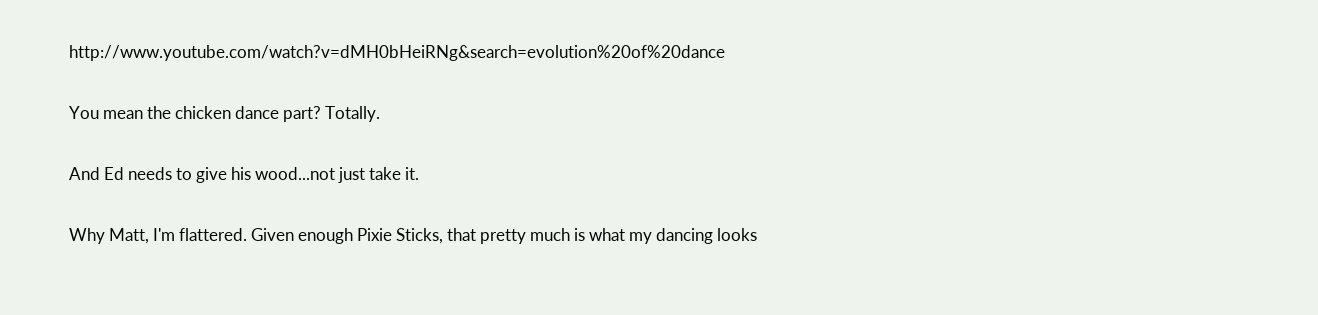http://www.youtube.com/watch?v=dMH0bHeiRNg&search=evolution%20of%20dance

You mean the chicken dance part? Totally.

And Ed needs to give his wood...not just take it.

Why Matt, I'm flattered. Given enough Pixie Sticks, that pretty much is what my dancing looks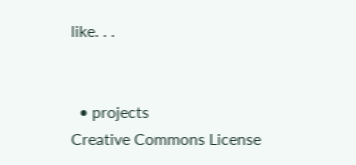like. . .


  • projects
Creative Commons License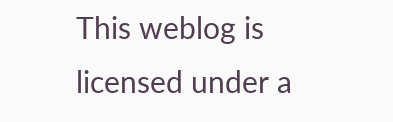This weblog is licensed under a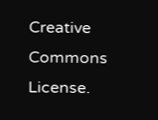Creative Commons License.